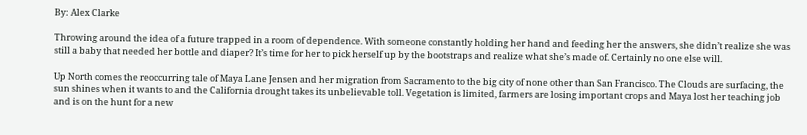By: Alex Clarke

Throwing around the idea of a future trapped in a room of dependence. With someone constantly holding her hand and feeding her the answers, she didn’t realize she was still a baby that needed her bottle and diaper? It’s time for her to pick herself up by the bootstraps and realize what she’s made of. Certainly no one else will.

Up North comes the reoccurring tale of Maya Lane Jensen and her migration from Sacramento to the big city of none other than San Francisco. The Clouds are surfacing, the sun shines when it wants to and the California drought takes its unbelievable toll. Vegetation is limited, farmers are losing important crops and Maya lost her teaching job and is on the hunt for a new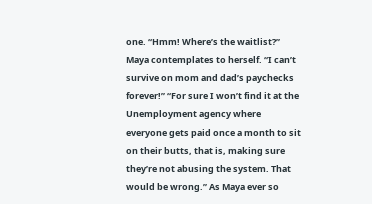one. “Hmm! Where’s the waitlist?” Maya contemplates to herself. “I can’t survive on mom and dad’s paychecks forever!” “For sure I won’t find it at the Unemployment agency where everyone gets paid once a month to sit on their butts, that is, making sure they’re not abusing the system. That would be wrong.” As Maya ever so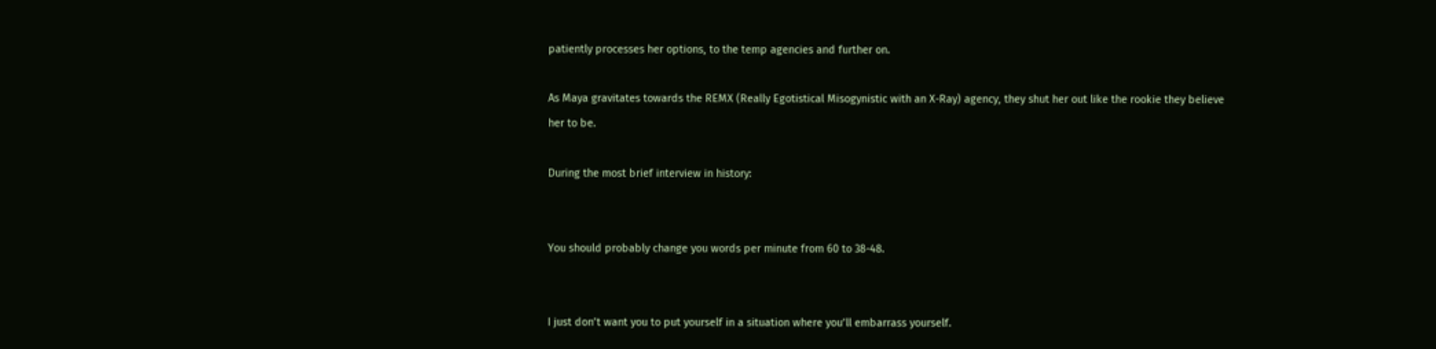patiently processes her options, to the temp agencies and further on.

As Maya gravitates towards the REMX (Really Egotistical Misogynistic with an X-Ray) agency, they shut her out like the rookie they believe her to be.

During the most brief interview in history:


You should probably change you words per minute from 60 to 38-48.


I just don’t want you to put yourself in a situation where you’ll embarrass yourself.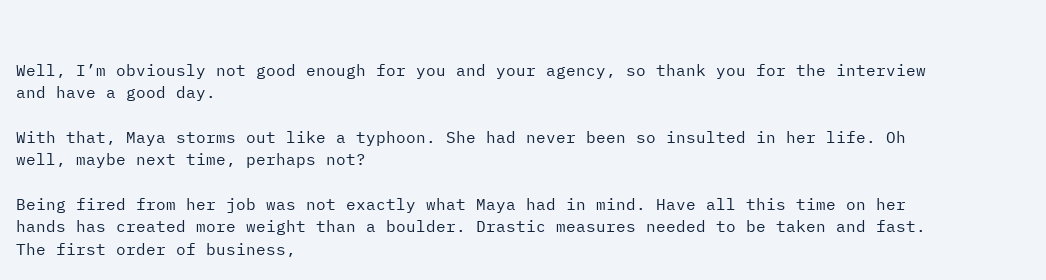Well, I’m obviously not good enough for you and your agency, so thank you for the interview and have a good day.

With that, Maya storms out like a typhoon. She had never been so insulted in her life. Oh well, maybe next time, perhaps not?

Being fired from her job was not exactly what Maya had in mind. Have all this time on her hands has created more weight than a boulder. Drastic measures needed to be taken and fast. The first order of business,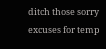ditch those sorry excuses for temp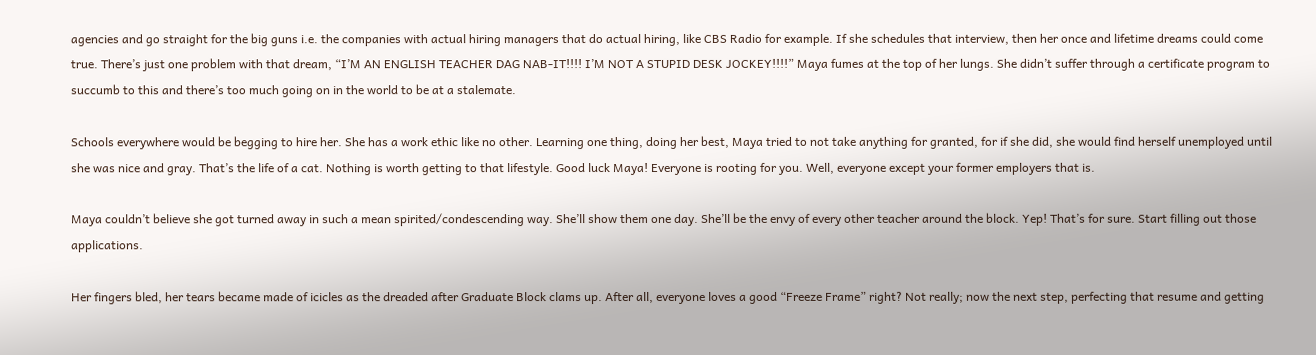agencies and go straight for the big guns i.e. the companies with actual hiring managers that do actual hiring, like CBS Radio for example. If she schedules that interview, then her once and lifetime dreams could come true. There’s just one problem with that dream, “I’M AN ENGLISH TEACHER DAG NAB-IT!!!! I’M NOT A STUPID DESK JOCKEY!!!!” Maya fumes at the top of her lungs. She didn’t suffer through a certificate program to succumb to this and there’s too much going on in the world to be at a stalemate.

Schools everywhere would be begging to hire her. She has a work ethic like no other. Learning one thing, doing her best, Maya tried to not take anything for granted, for if she did, she would find herself unemployed until she was nice and gray. That’s the life of a cat. Nothing is worth getting to that lifestyle. Good luck Maya! Everyone is rooting for you. Well, everyone except your former employers that is.

Maya couldn’t believe she got turned away in such a mean spirited/condescending way. She’ll show them one day. She’ll be the envy of every other teacher around the block. Yep! That’s for sure. Start filling out those applications.

Her fingers bled, her tears became made of icicles as the dreaded after Graduate Block clams up. After all, everyone loves a good “Freeze Frame” right? Not really; now the next step, perfecting that resume and getting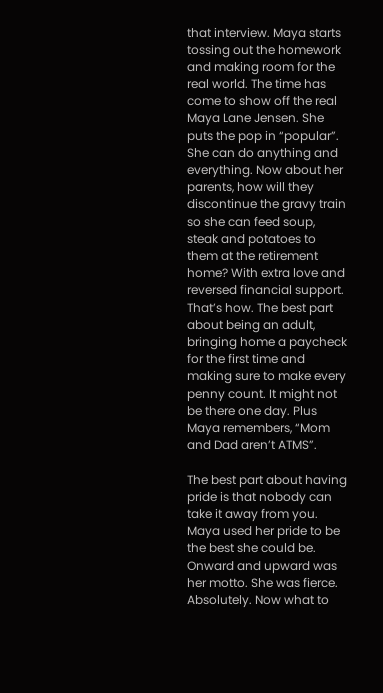that interview. Maya starts tossing out the homework and making room for the real world. The time has come to show off the real Maya Lane Jensen. She puts the pop in “popular”. She can do anything and everything. Now about her parents, how will they discontinue the gravy train so she can feed soup, steak and potatoes to them at the retirement home? With extra love and reversed financial support. That’s how. The best part about being an adult, bringing home a paycheck for the first time and making sure to make every penny count. It might not be there one day. Plus Maya remembers, “Mom and Dad aren’t ATMS”.

The best part about having pride is that nobody can take it away from you. Maya used her pride to be the best she could be. Onward and upward was her motto. She was fierce. Absolutely. Now what to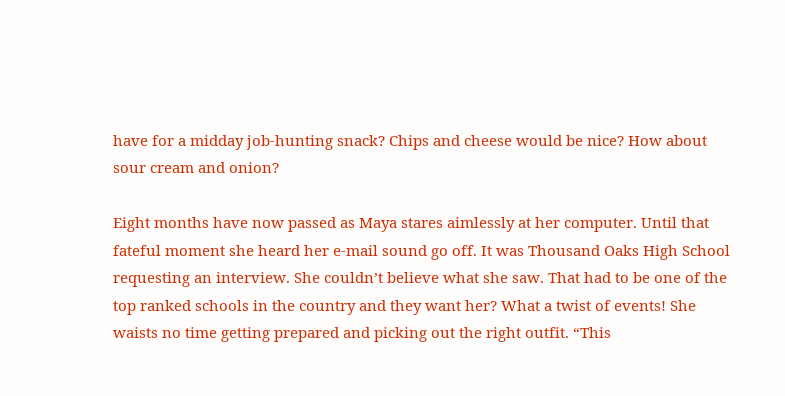have for a midday job-hunting snack? Chips and cheese would be nice? How about sour cream and onion?

Eight months have now passed as Maya stares aimlessly at her computer. Until that fateful moment she heard her e-mail sound go off. It was Thousand Oaks High School requesting an interview. She couldn’t believe what she saw. That had to be one of the top ranked schools in the country and they want her? What a twist of events! She waists no time getting prepared and picking out the right outfit. “This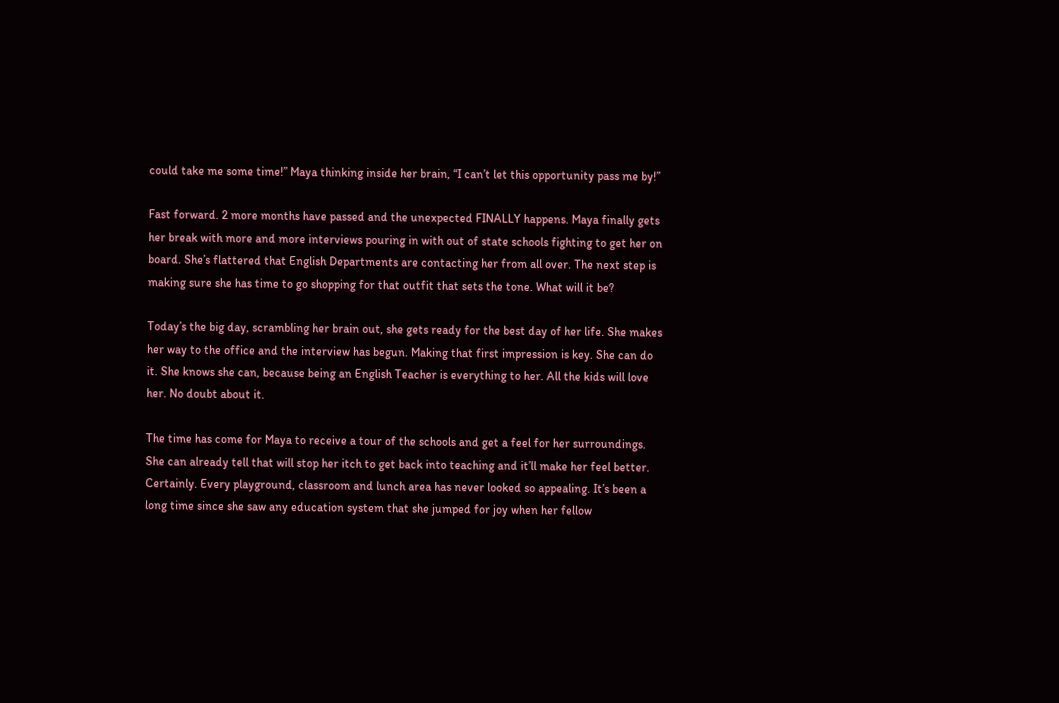could take me some time!” Maya thinking inside her brain, “I can’t let this opportunity pass me by!”

Fast forward. 2 more months have passed and the unexpected FINALLY happens. Maya finally gets her break with more and more interviews pouring in with out of state schools fighting to get her on board. She’s flattered that English Departments are contacting her from all over. The next step is making sure she has time to go shopping for that outfit that sets the tone. What will it be?

Today’s the big day, scrambling her brain out, she gets ready for the best day of her life. She makes her way to the office and the interview has begun. Making that first impression is key. She can do it. She knows she can, because being an English Teacher is everything to her. All the kids will love her. No doubt about it.

The time has come for Maya to receive a tour of the schools and get a feel for her surroundings. She can already tell that will stop her itch to get back into teaching and it’ll make her feel better. Certainly. Every playground, classroom and lunch area has never looked so appealing. It’s been a long time since she saw any education system that she jumped for joy when her fellow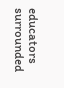educators surrounded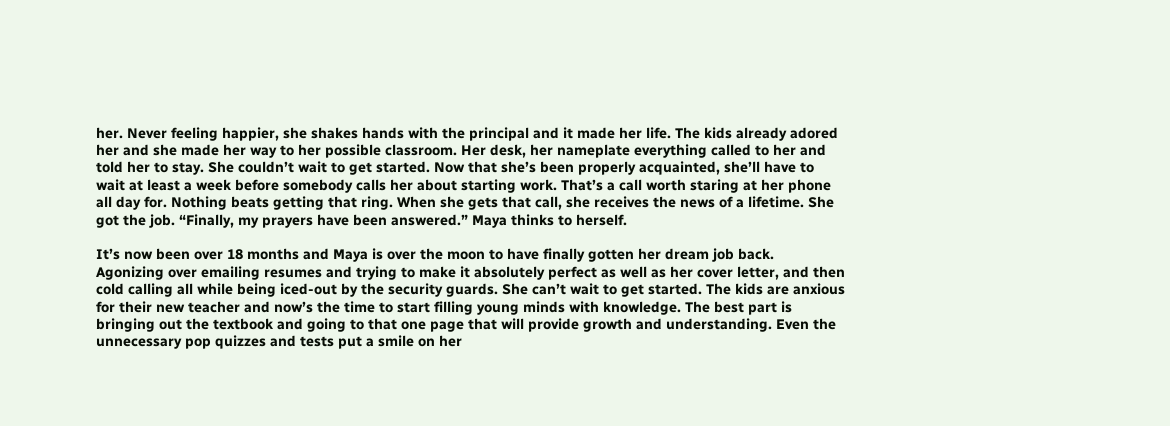her. Never feeling happier, she shakes hands with the principal and it made her life. The kids already adored her and she made her way to her possible classroom. Her desk, her nameplate everything called to her and told her to stay. She couldn’t wait to get started. Now that she’s been properly acquainted, she’ll have to wait at least a week before somebody calls her about starting work. That’s a call worth staring at her phone all day for. Nothing beats getting that ring. When she gets that call, she receives the news of a lifetime. She got the job. “Finally, my prayers have been answered.” Maya thinks to herself.

It’s now been over 18 months and Maya is over the moon to have finally gotten her dream job back. Agonizing over emailing resumes and trying to make it absolutely perfect as well as her cover letter, and then cold calling all while being iced-out by the security guards. She can’t wait to get started. The kids are anxious for their new teacher and now’s the time to start filling young minds with knowledge. The best part is bringing out the textbook and going to that one page that will provide growth and understanding. Even the unnecessary pop quizzes and tests put a smile on her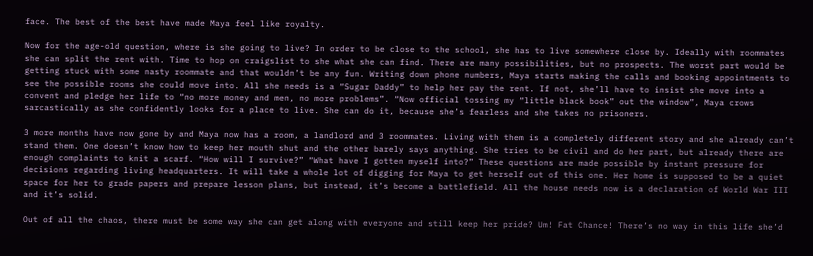face. The best of the best have made Maya feel like royalty.

Now for the age-old question, where is she going to live? In order to be close to the school, she has to live somewhere close by. Ideally with roommates she can split the rent with. Time to hop on craigslist to she what she can find. There are many possibilities, but no prospects. The worst part would be getting stuck with some nasty roommate and that wouldn’t be any fun. Writing down phone numbers, Maya starts making the calls and booking appointments to see the possible rooms she could move into. All she needs is a “Sugar Daddy” to help her pay the rent. If not, she’ll have to insist she move into a convent and pledge her life to “no more money and men, no more problems”. “Now official tossing my “little black book” out the window”, Maya crows sarcastically as she confidently looks for a place to live. She can do it, because she’s fearless and she takes no prisoners.

3 more months have now gone by and Maya now has a room, a landlord and 3 roommates. Living with them is a completely different story and she already can’t stand them. One doesn’t know how to keep her mouth shut and the other barely says anything. She tries to be civil and do her part, but already there are enough complaints to knit a scarf. “How will I survive?” “What have I gotten myself into?” These questions are made possible by instant pressure for decisions regarding living headquarters. It will take a whole lot of digging for Maya to get herself out of this one. Her home is supposed to be a quiet space for her to grade papers and prepare lesson plans, but instead, it’s become a battlefield. All the house needs now is a declaration of World War III and it’s solid.

Out of all the chaos, there must be some way she can get along with everyone and still keep her pride? Um! Fat Chance! There’s no way in this life she’d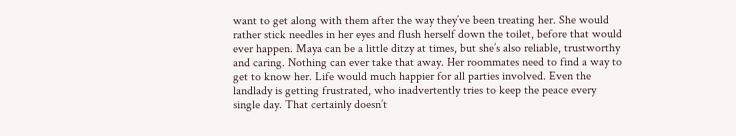want to get along with them after the way they’ve been treating her. She would rather stick needles in her eyes and flush herself down the toilet, before that would ever happen. Maya can be a little ditzy at times, but she’s also reliable, trustworthy and caring. Nothing can ever take that away. Her roommates need to find a way to get to know her. Life would much happier for all parties involved. Even the landlady is getting frustrated, who inadvertently tries to keep the peace every single day. That certainly doesn’t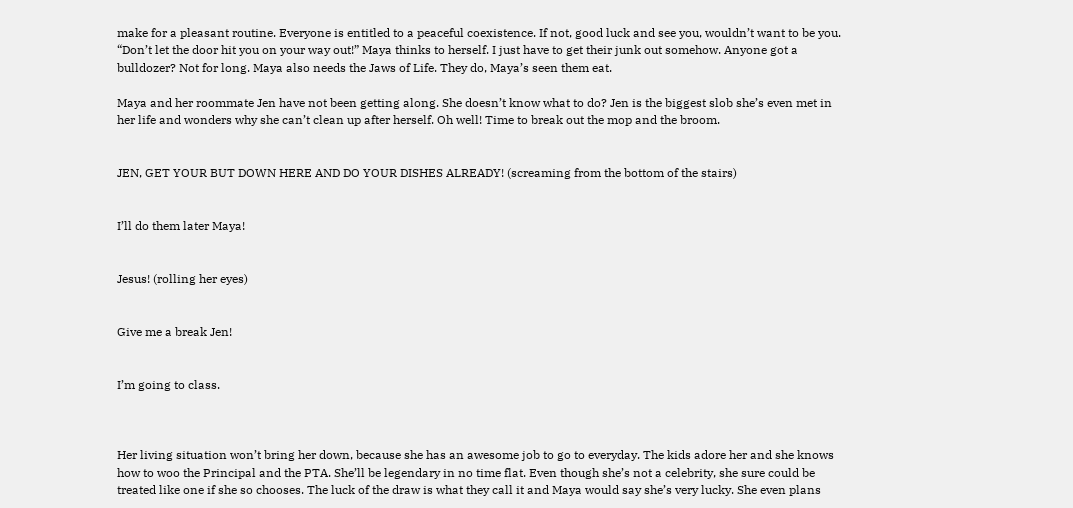make for a pleasant routine. Everyone is entitled to a peaceful coexistence. If not, good luck and see you, wouldn’t want to be you. “Don’t let the door hit you on your way out!” Maya thinks to herself. I just have to get their junk out somehow. Anyone got a bulldozer? Not for long. Maya also needs the Jaws of Life. They do, Maya’s seen them eat.

Maya and her roommate Jen have not been getting along. She doesn’t know what to do? Jen is the biggest slob she’s even met in her life and wonders why she can’t clean up after herself. Oh well! Time to break out the mop and the broom.


JEN, GET YOUR BUT DOWN HERE AND DO YOUR DISHES ALREADY! (screaming from the bottom of the stairs)


I’ll do them later Maya!


Jesus! (rolling her eyes)


Give me a break Jen!


I’m going to class.



Her living situation won’t bring her down, because she has an awesome job to go to everyday. The kids adore her and she knows how to woo the Principal and the PTA. She’ll be legendary in no time flat. Even though she’s not a celebrity, she sure could be treated like one if she so chooses. The luck of the draw is what they call it and Maya would say she’s very lucky. She even plans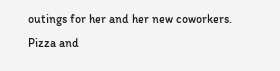outings for her and her new coworkers. Pizza and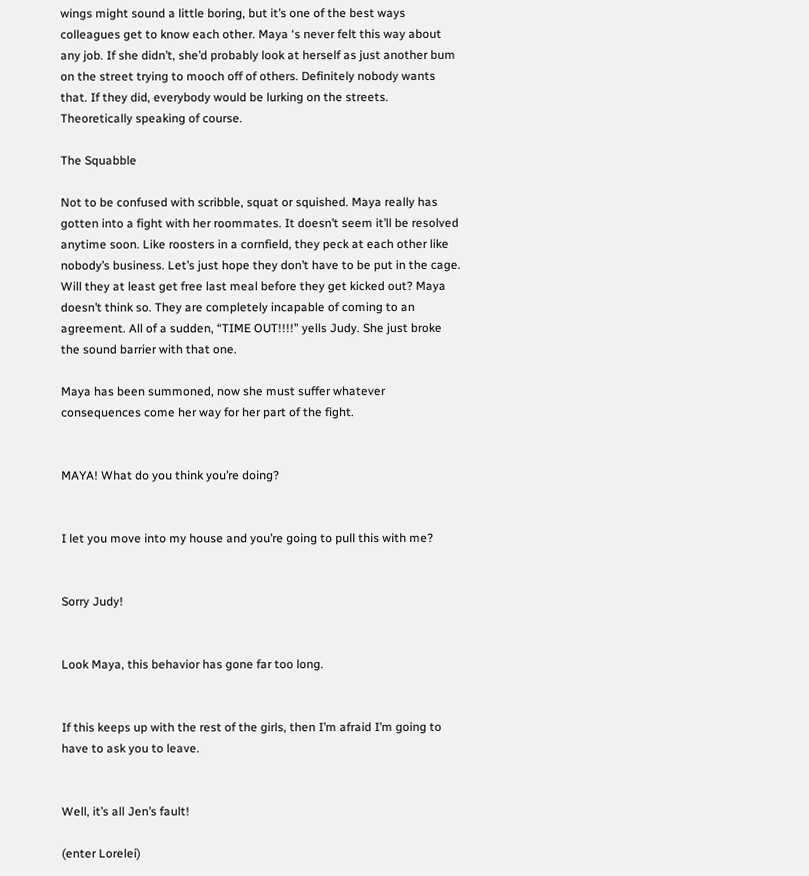wings might sound a little boring, but it’s one of the best ways colleagues get to know each other. Maya ‘s never felt this way about any job. If she didn’t, she’d probably look at herself as just another bum on the street trying to mooch off of others. Definitely nobody wants that. If they did, everybody would be lurking on the streets. Theoretically speaking of course.

The Squabble

Not to be confused with scribble, squat or squished. Maya really has gotten into a fight with her roommates. It doesn’t seem it’ll be resolved anytime soon. Like roosters in a cornfield, they peck at each other like nobody’s business. Let’s just hope they don’t have to be put in the cage. Will they at least get free last meal before they get kicked out? Maya doesn’t think so. They are completely incapable of coming to an agreement. All of a sudden, “TIME OUT!!!!” yells Judy. She just broke the sound barrier with that one.

Maya has been summoned, now she must suffer whatever consequences come her way for her part of the fight.


MAYA! What do you think you’re doing?


I let you move into my house and you’re going to pull this with me?


Sorry Judy!


Look Maya, this behavior has gone far too long.


If this keeps up with the rest of the girls, then I’m afraid I’m going to have to ask you to leave.


Well, it’s all Jen’s fault!

(enter Lorelei)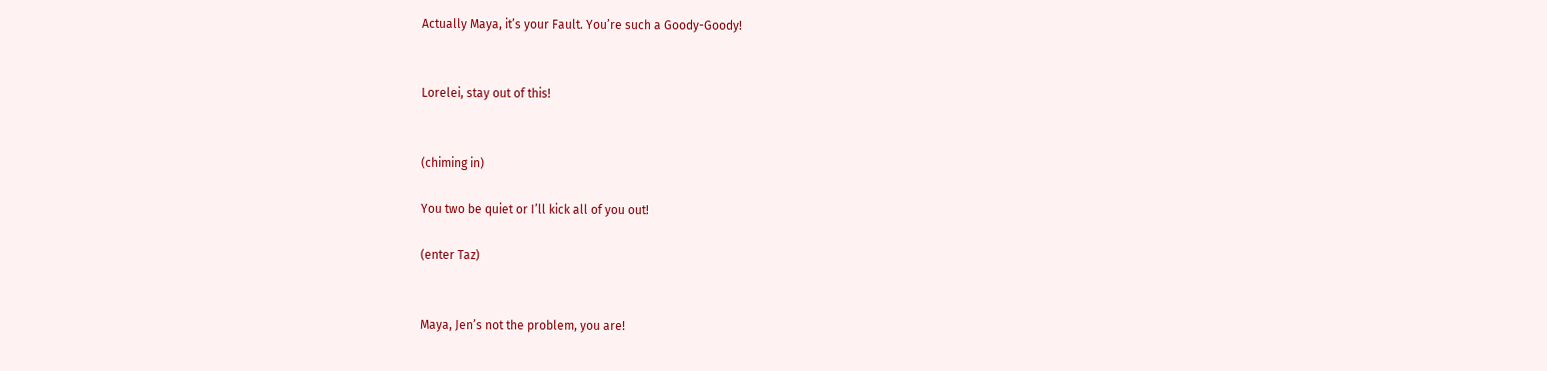Actually Maya, it’s your Fault. You’re such a Goody-Goody!


Lorelei, stay out of this!


(chiming in)

You two be quiet or I’ll kick all of you out!

(enter Taz)


Maya, Jen’s not the problem, you are!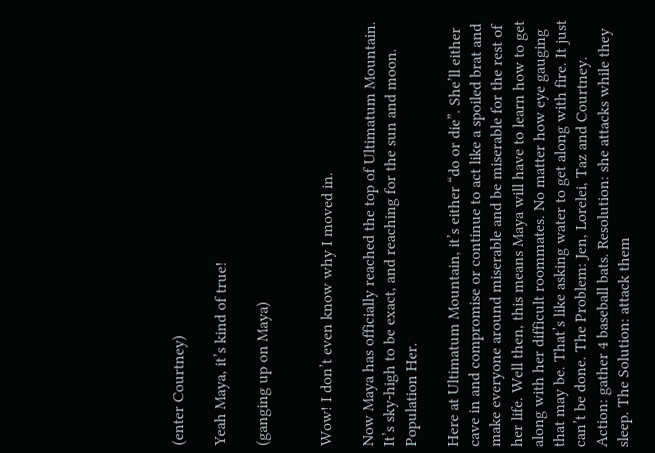(enter Courtney)

Yeah Maya, it’s kind of true!

(ganging up on Maya)


Wow! I don’t even know why I moved in.

Now Maya has officially reached the top of Ultimatum Mountain. It’s sky-high to be exact, and reaching for the sun and moon. Population Her.

Here at Ultimatum Mountain, it’s either “do or die”. She’ll either cave in and compromise or continue to act like a spoiled brat and make everyone around miserable and be miserable for the rest of her life. Well then, this means Maya will have to learn how to get along with her difficult roommates. No matter how eye gauging that may be. That’s like asking water to get along with fire. It just can’t be done. The Problem: Jen, Lorelei, Taz and Courtney. Action: gather 4 baseball bats. Resolution: she attacks while they sleep. The Solution: attack them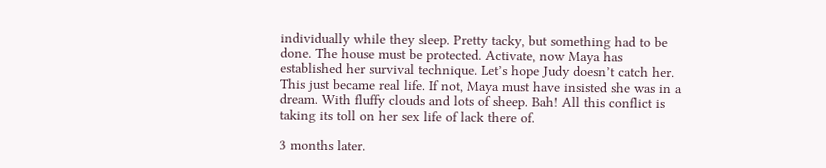individually while they sleep. Pretty tacky, but something had to be done. The house must be protected. Activate, now Maya has established her survival technique. Let’s hope Judy doesn’t catch her. This just became real life. If not, Maya must have insisted she was in a dream. With fluffy clouds and lots of sheep. Bah! All this conflict is taking its toll on her sex life of lack there of.

3 months later.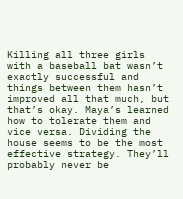Killing all three girls with a baseball bat wasn’t exactly successful and things between them hasn’t improved all that much, but that’s okay. Maya’s learned how to tolerate them and vice versa. Dividing the house seems to be the most effective strategy. They’ll probably never be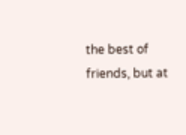the best of friends, but at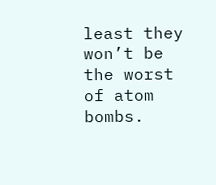least they won’t be the worst of atom bombs.